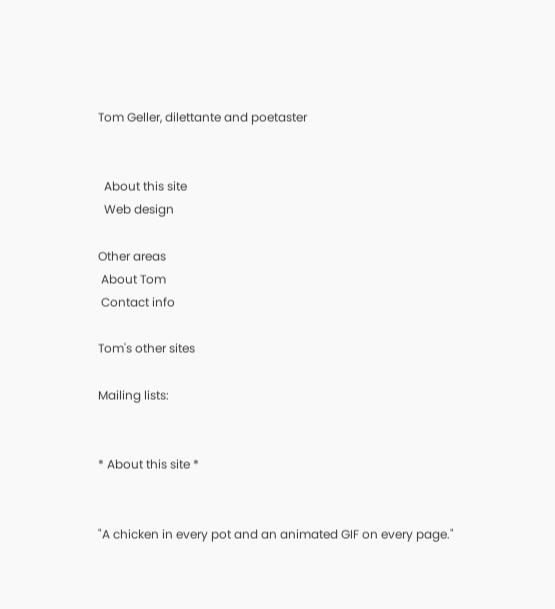Tom Geller, dilettante and poetaster


  About this site
  Web design

Other areas
 About Tom
 Contact info

Tom's other sites

Mailing lists:


* About this site *


"A chicken in every pot and an animated GIF on every page."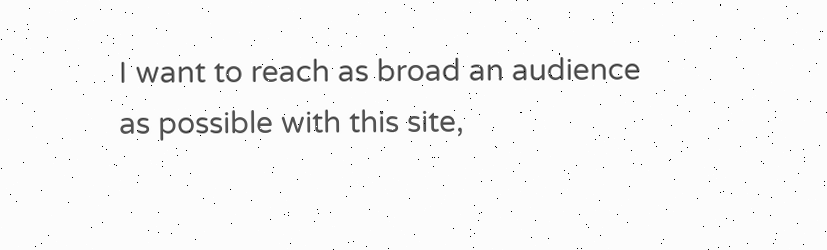I want to reach as broad an audience as possible with this site,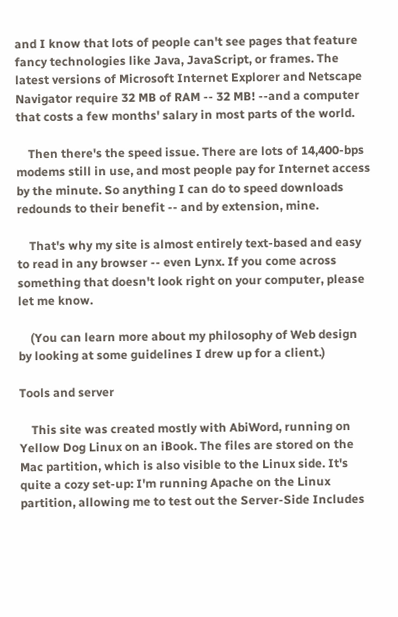and I know that lots of people can't see pages that feature fancy technologies like Java, JavaScript, or frames. The latest versions of Microsoft Internet Explorer and Netscape Navigator require 32 MB of RAM -- 32 MB! --and a computer that costs a few months' salary in most parts of the world.

    Then there's the speed issue. There are lots of 14,400-bps modems still in use, and most people pay for Internet access by the minute. So anything I can do to speed downloads redounds to their benefit -- and by extension, mine.

    That's why my site is almost entirely text-based and easy to read in any browser -- even Lynx. If you come across something that doesn't look right on your computer, please let me know.

    (You can learn more about my philosophy of Web design by looking at some guidelines I drew up for a client.)

Tools and server

    This site was created mostly with AbiWord, running on Yellow Dog Linux on an iBook. The files are stored on the Mac partition, which is also visible to the Linux side. It's quite a cozy set-up: I'm running Apache on the Linux partition, allowing me to test out the Server-Side Includes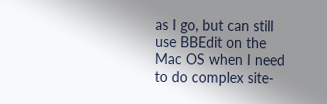as I go, but can still use BBEdit on the Mac OS when I need to do complex site-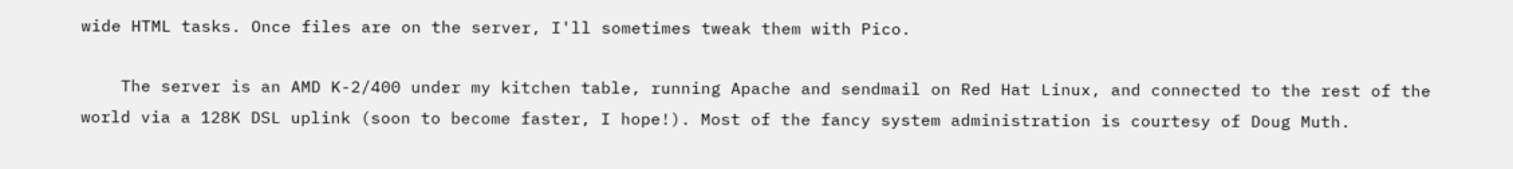wide HTML tasks. Once files are on the server, I'll sometimes tweak them with Pico.

    The server is an AMD K-2/400 under my kitchen table, running Apache and sendmail on Red Hat Linux, and connected to the rest of the world via a 128K DSL uplink (soon to become faster, I hope!). Most of the fancy system administration is courtesy of Doug Muth.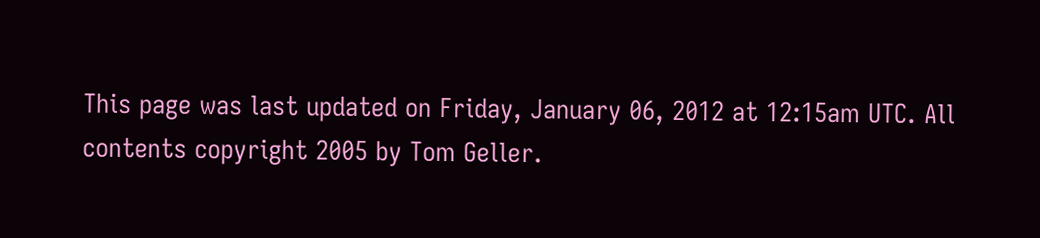This page was last updated on Friday, January 06, 2012 at 12:15am UTC. All contents copyright 2005 by Tom Geller.